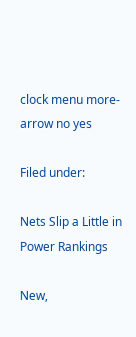clock menu more-arrow no yes

Filed under:

Nets Slip a Little in Power Rankings

New,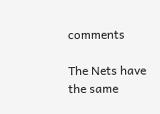comments

The Nets have the same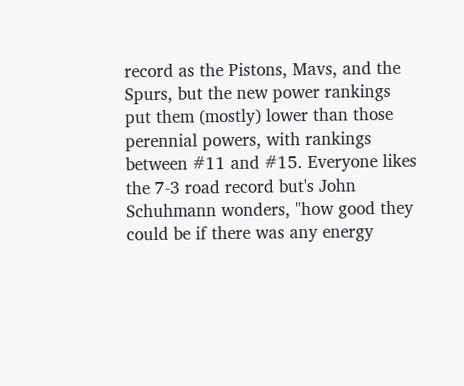record as the Pistons, Mavs, and the Spurs, but the new power rankings put them (mostly) lower than those perennial powers, with rankings between #11 and #15. Everyone likes the 7-3 road record but's John Schuhmann wonders, "how good they could be if there was any energy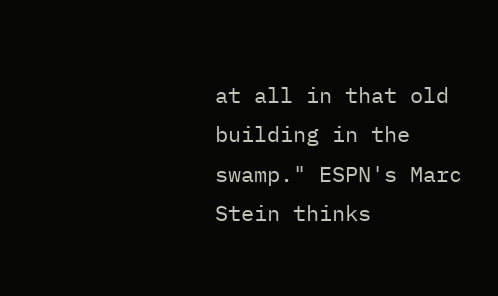at all in that old building in the swamp." ESPN's Marc Stein thinks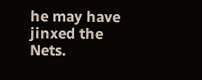he may have jinxed the Nets.